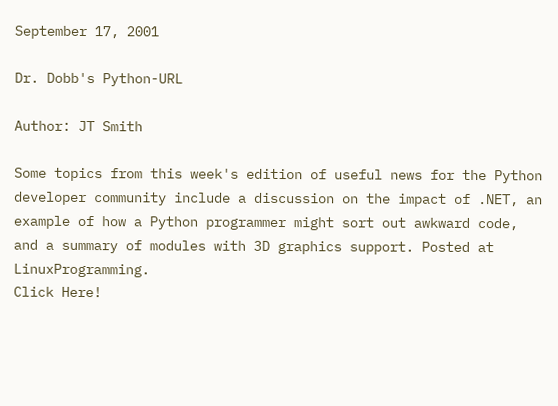September 17, 2001

Dr. Dobb's Python-URL

Author: JT Smith

Some topics from this week's edition of useful news for the Python developer community include a discussion on the impact of .NET, an example of how a Python programmer might sort out awkward code, and a summary of modules with 3D graphics support. Posted at LinuxProgramming.
Click Here!